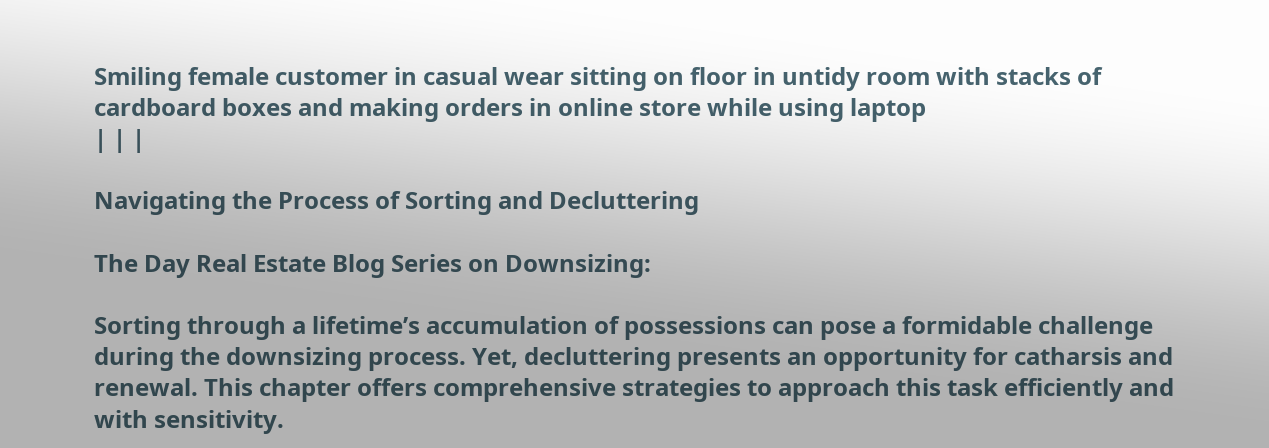Smiling female customer in casual wear sitting on floor in untidy room with stacks of cardboard boxes and making orders in online store while using laptop
| | |

Navigating the Process of Sorting and Decluttering

The Day Real Estate Blog Series on Downsizing:

Sorting through a lifetime’s accumulation of possessions can pose a formidable challenge during the downsizing process. Yet, decluttering presents an opportunity for catharsis and renewal. This chapter offers comprehensive strategies to approach this task efficiently and with sensitivity.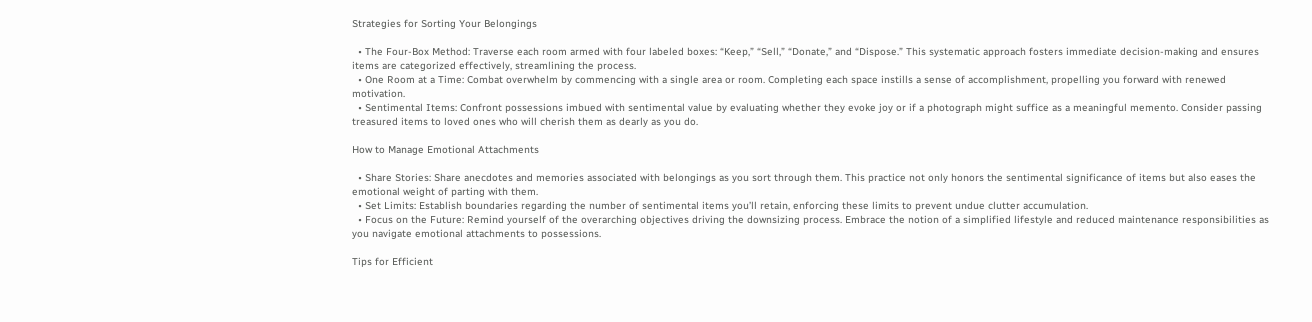Strategies for Sorting Your Belongings

  • The Four-Box Method: Traverse each room armed with four labeled boxes: “Keep,” “Sell,” “Donate,” and “Dispose.” This systematic approach fosters immediate decision-making and ensures items are categorized effectively, streamlining the process.
  • One Room at a Time: Combat overwhelm by commencing with a single area or room. Completing each space instills a sense of accomplishment, propelling you forward with renewed motivation.
  • Sentimental Items: Confront possessions imbued with sentimental value by evaluating whether they evoke joy or if a photograph might suffice as a meaningful memento. Consider passing treasured items to loved ones who will cherish them as dearly as you do.

How to Manage Emotional Attachments

  • Share Stories: Share anecdotes and memories associated with belongings as you sort through them. This practice not only honors the sentimental significance of items but also eases the emotional weight of parting with them.
  • Set Limits: Establish boundaries regarding the number of sentimental items you’ll retain, enforcing these limits to prevent undue clutter accumulation.
  • Focus on the Future: Remind yourself of the overarching objectives driving the downsizing process. Embrace the notion of a simplified lifestyle and reduced maintenance responsibilities as you navigate emotional attachments to possessions.

Tips for Efficient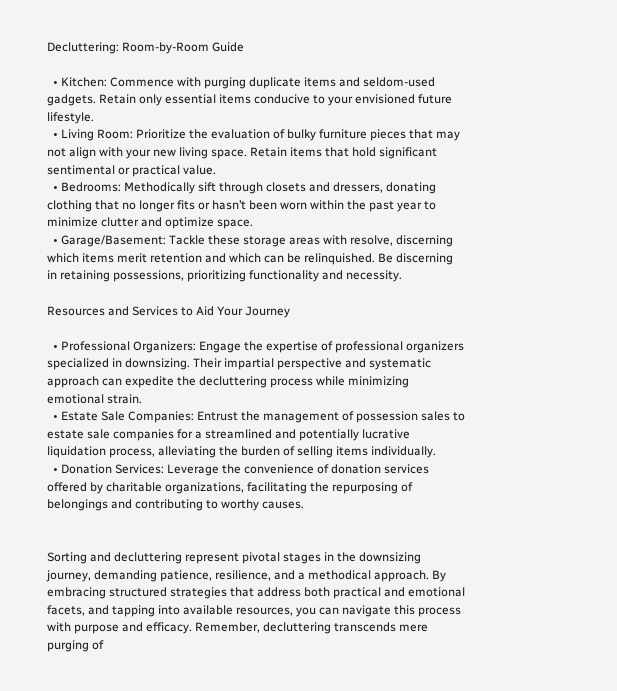Decluttering: Room-by-Room Guide

  • Kitchen: Commence with purging duplicate items and seldom-used gadgets. Retain only essential items conducive to your envisioned future lifestyle.
  • Living Room: Prioritize the evaluation of bulky furniture pieces that may not align with your new living space. Retain items that hold significant sentimental or practical value.
  • Bedrooms: Methodically sift through closets and dressers, donating clothing that no longer fits or hasn’t been worn within the past year to minimize clutter and optimize space.
  • Garage/Basement: Tackle these storage areas with resolve, discerning which items merit retention and which can be relinquished. Be discerning in retaining possessions, prioritizing functionality and necessity.

Resources and Services to Aid Your Journey

  • Professional Organizers: Engage the expertise of professional organizers specialized in downsizing. Their impartial perspective and systematic approach can expedite the decluttering process while minimizing emotional strain.
  • Estate Sale Companies: Entrust the management of possession sales to estate sale companies for a streamlined and potentially lucrative liquidation process, alleviating the burden of selling items individually.
  • Donation Services: Leverage the convenience of donation services offered by charitable organizations, facilitating the repurposing of belongings and contributing to worthy causes.


Sorting and decluttering represent pivotal stages in the downsizing journey, demanding patience, resilience, and a methodical approach. By embracing structured strategies that address both practical and emotional facets, and tapping into available resources, you can navigate this process with purpose and efficacy. Remember, decluttering transcends mere purging of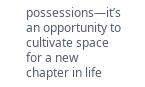possessions—it’s an opportunity to cultivate space for a new chapter in life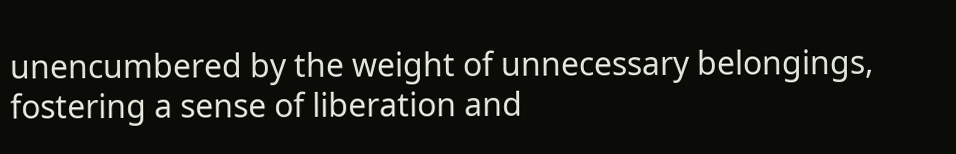unencumbered by the weight of unnecessary belongings, fostering a sense of liberation and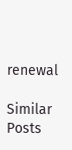renewal

Similar Posts